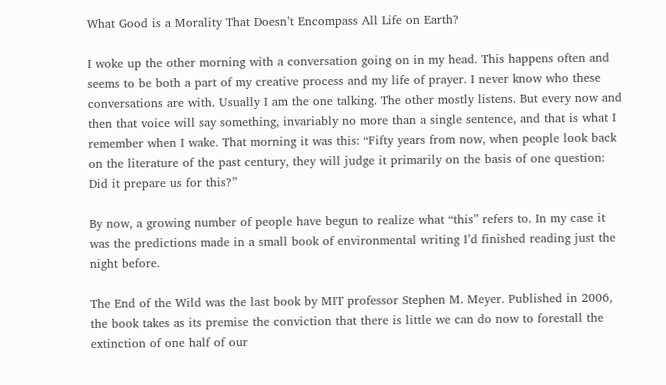What Good is a Morality That Doesn’t Encompass All Life on Earth?

I woke up the other morning with a conversation going on in my head. This happens often and seems to be both a part of my creative process and my life of prayer. I never know who these conversations are with. Usually I am the one talking. The other mostly listens. But every now and then that voice will say something, invariably no more than a single sentence, and that is what I remember when I wake. That morning it was this: “Fifty years from now, when people look back on the literature of the past century, they will judge it primarily on the basis of one question: Did it prepare us for this?”

By now, a growing number of people have begun to realize what “this” refers to. In my case it was the predictions made in a small book of environmental writing I’d finished reading just the night before.

The End of the Wild was the last book by MIT professor Stephen M. Meyer. Published in 2006, the book takes as its premise the conviction that there is little we can do now to forestall the extinction of one half of our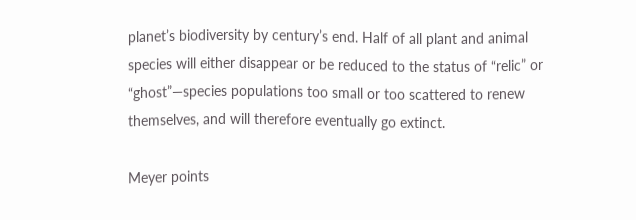planet’s biodiversity by century’s end. Half of all plant and animal species will either disappear or be reduced to the status of “relic” or “ghost”—species populations too small or too scattered to renew themselves, and will therefore eventually go extinct.

Meyer points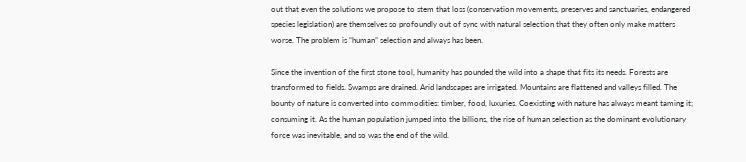out that even the solutions we propose to stem that loss (conservation movements, preserves and sanctuaries, endangered species legislation) are themselves so profoundly out of sync with natural selection that they often only make matters worse. The problem is “human” selection and always has been.

Since the invention of the first stone tool, humanity has pounded the wild into a shape that fits its needs. Forests are transformed to fields. Swamps are drained. Arid landscapes are irrigated. Mountains are flattened and valleys filled. The bounty of nature is converted into commodities: timber, food, luxuries. Coexisting with nature has always meant taming it; consuming it. As the human population jumped into the billions, the rise of human selection as the dominant evolutionary force was inevitable, and so was the end of the wild.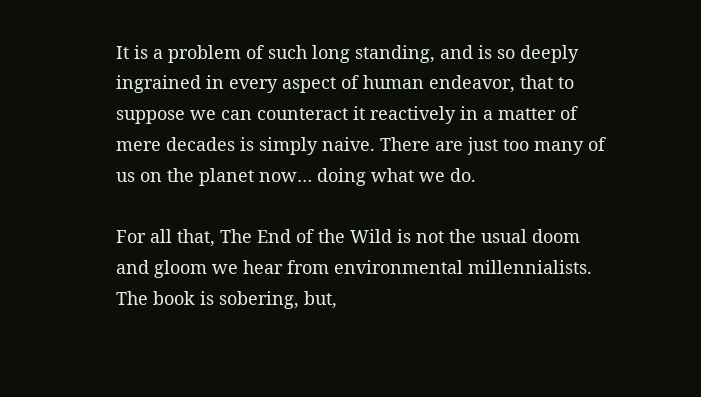It is a problem of such long standing, and is so deeply ingrained in every aspect of human endeavor, that to suppose we can counteract it reactively in a matter of mere decades is simply naive. There are just too many of us on the planet now… doing what we do.

For all that, The End of the Wild is not the usual doom and gloom we hear from environmental millennialists. The book is sobering, but,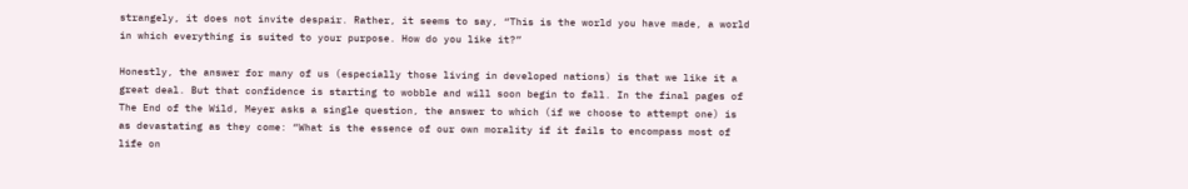strangely, it does not invite despair. Rather, it seems to say, “This is the world you have made, a world in which everything is suited to your purpose. How do you like it?”

Honestly, the answer for many of us (especially those living in developed nations) is that we like it a great deal. But that confidence is starting to wobble and will soon begin to fall. In the final pages of The End of the Wild, Meyer asks a single question, the answer to which (if we choose to attempt one) is as devastating as they come: “What is the essence of our own morality if it fails to encompass most of life on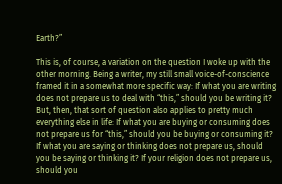Earth?”

This is, of course, a variation on the question I woke up with the other morning. Being a writer, my still small voice-of-conscience framed it in a somewhat more specific way: If what you are writing does not prepare us to deal with “this,” should you be writing it? But, then, that sort of question also applies to pretty much everything else in life: If what you are buying or consuming does not prepare us for “this,” should you be buying or consuming it? If what you are saying or thinking does not prepare us, should you be saying or thinking it? If your religion does not prepare us, should you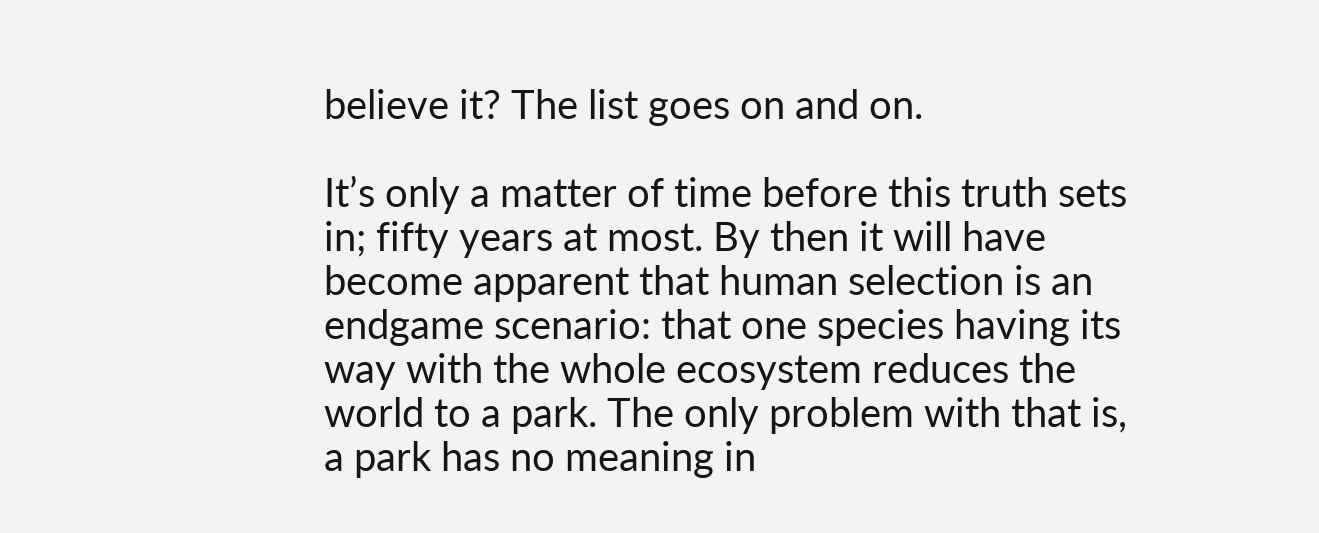believe it? The list goes on and on.

It’s only a matter of time before this truth sets in; fifty years at most. By then it will have become apparent that human selection is an endgame scenario: that one species having its way with the whole ecosystem reduces the world to a park. The only problem with that is, a park has no meaning in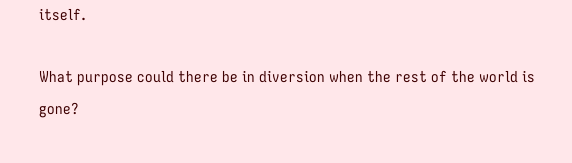itself.

What purpose could there be in diversion when the rest of the world is gone?